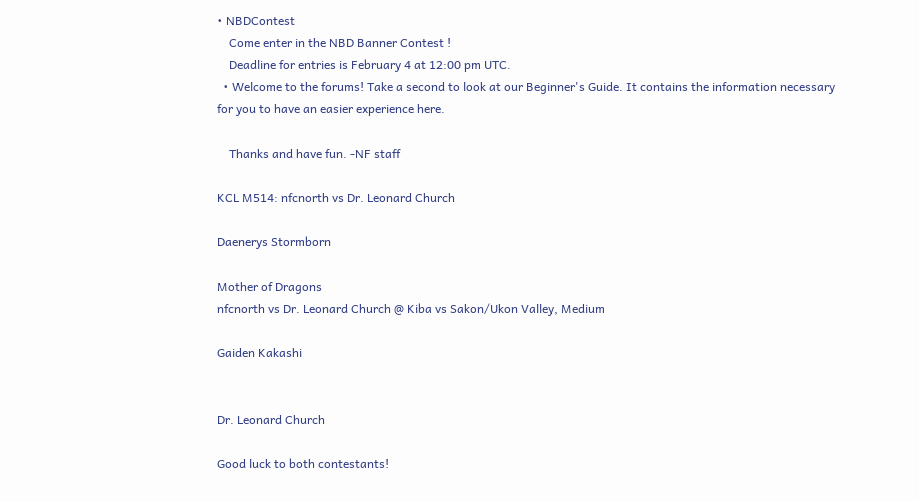• NBDContest
    Come enter in the NBD Banner Contest !
    Deadline for entries is February 4 at 12:00 pm UTC.
  • Welcome to the forums! Take a second to look at our Beginner's Guide. It contains the information necessary for you to have an easier experience here.

    Thanks and have fun. -NF staff

KCL M514: nfcnorth vs Dr. Leonard Church

Daenerys Stormborn

Mother of Dragons
nfcnorth vs Dr. Leonard Church @ Kiba vs Sakon/Ukon Valley, Medium

Gaiden Kakashi


Dr. Leonard Church

Good luck to both contestants!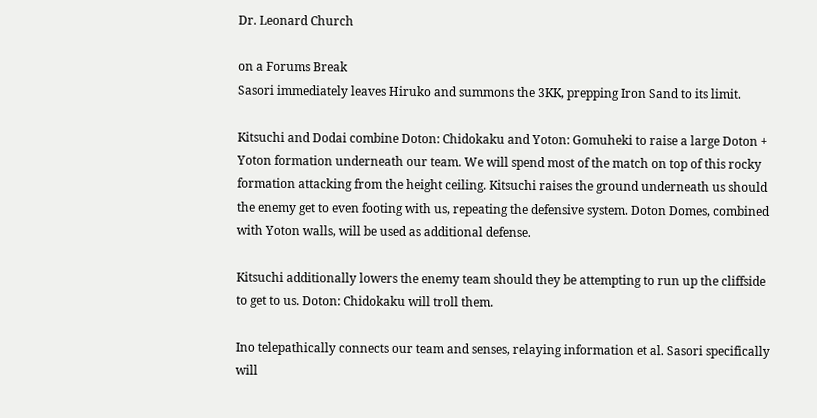Dr. Leonard Church

on a Forums Break
Sasori immediately leaves Hiruko and summons the 3KK, prepping Iron Sand to its limit.

Kitsuchi and Dodai combine Doton: Chidokaku and Yoton: Gomuheki to raise a large Doton + Yoton formation underneath our team. We will spend most of the match on top of this rocky formation attacking from the height ceiling. Kitsuchi raises the ground underneath us should the enemy get to even footing with us, repeating the defensive system. Doton Domes, combined with Yoton walls, will be used as additional defense.

Kitsuchi additionally lowers the enemy team should they be attempting to run up the cliffside to get to us. Doton: Chidokaku will troll them.

Ino telepathically connects our team and senses, relaying information et al. Sasori specifically will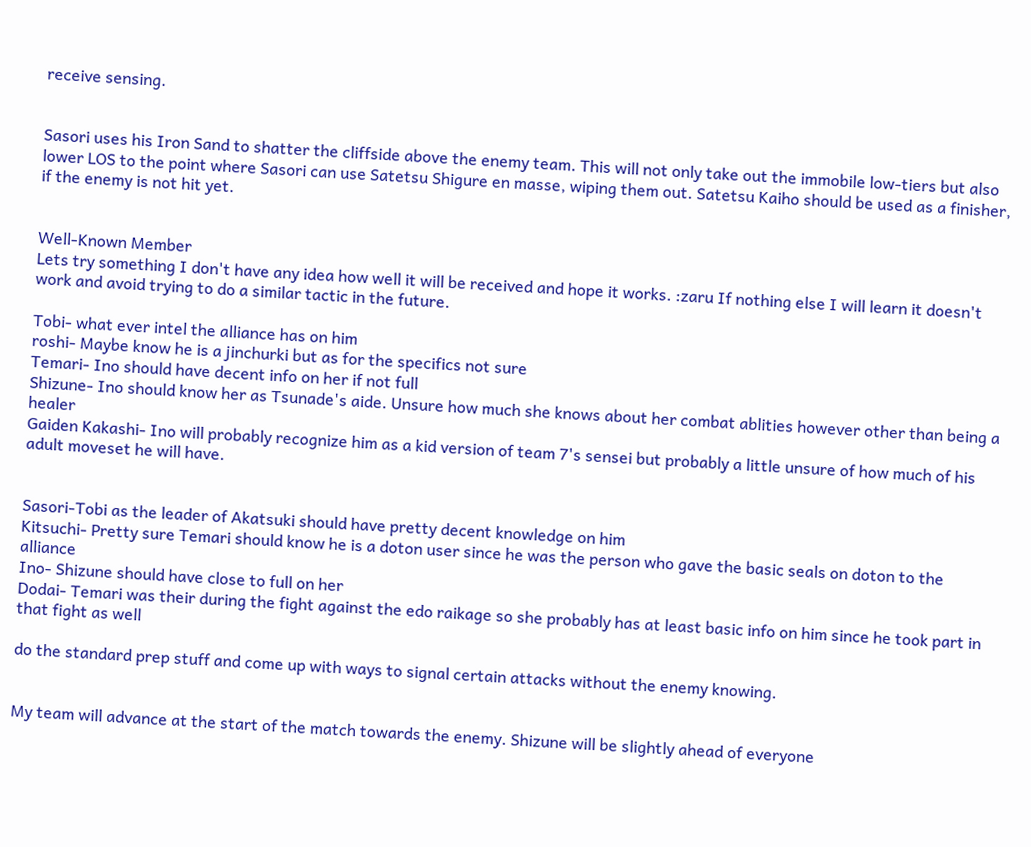receive sensing.


Sasori uses his Iron Sand to shatter the cliffside above the enemy team. This will not only take out the immobile low-tiers but also lower LOS to the point where Sasori can use Satetsu Shigure en masse, wiping them out. Satetsu Kaiho should be used as a finisher, if the enemy is not hit yet.


Well-Known Member
Lets try something I don't have any idea how well it will be received and hope it works. :zaru If nothing else I will learn it doesn't work and avoid trying to do a similar tactic in the future.

Tobi- what ever intel the alliance has on him
roshi- Maybe know he is a jinchurki but as for the specifics not sure
Temari- Ino should have decent info on her if not full
Shizune- Ino should know her as Tsunade's aide. Unsure how much she knows about her combat ablities however other than being a healer
Gaiden Kakashi- Ino will probably recognize him as a kid version of team 7's sensei but probably a little unsure of how much of his adult moveset he will have.


Sasori-Tobi as the leader of Akatsuki should have pretty decent knowledge on him
Kitsuchi- Pretty sure Temari should know he is a doton user since he was the person who gave the basic seals on doton to the alliance
Ino- Shizune should have close to full on her
Dodai- Temari was their during the fight against the edo raikage so she probably has at least basic info on him since he took part in that fight as well

do the standard prep stuff and come up with ways to signal certain attacks without the enemy knowing.


My team will advance at the start of the match towards the enemy. Shizune will be slightly ahead of everyone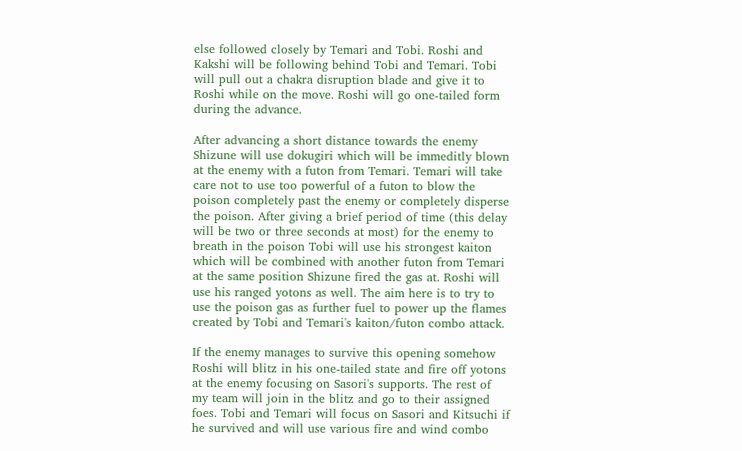else followed closely by Temari and Tobi. Roshi and Kakshi will be following behind Tobi and Temari. Tobi will pull out a chakra disruption blade and give it to Roshi while on the move. Roshi will go one-tailed form during the advance.

After advancing a short distance towards the enemy Shizune will use dokugiri which will be immeditly blown at the enemy with a futon from Temari. Temari will take care not to use too powerful of a futon to blow the poison completely past the enemy or completely disperse the poison. After giving a brief period of time (this delay will be two or three seconds at most) for the enemy to breath in the poison Tobi will use his strongest kaiton which will be combined with another futon from Temari at the same position Shizune fired the gas at. Roshi will use his ranged yotons as well. The aim here is to try to use the poison gas as further fuel to power up the flames created by Tobi and Temari's kaiton/futon combo attack.

If the enemy manages to survive this opening somehow Roshi will blitz in his one-tailed state and fire off yotons at the enemy focusing on Sasori's supports. The rest of my team will join in the blitz and go to their assigned foes. Tobi and Temari will focus on Sasori and Kitsuchi if he survived and will use various fire and wind combo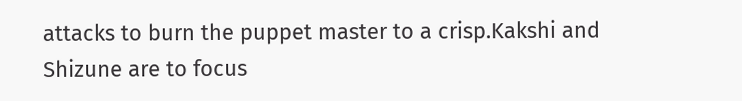attacks to burn the puppet master to a crisp.Kakshi and Shizune are to focus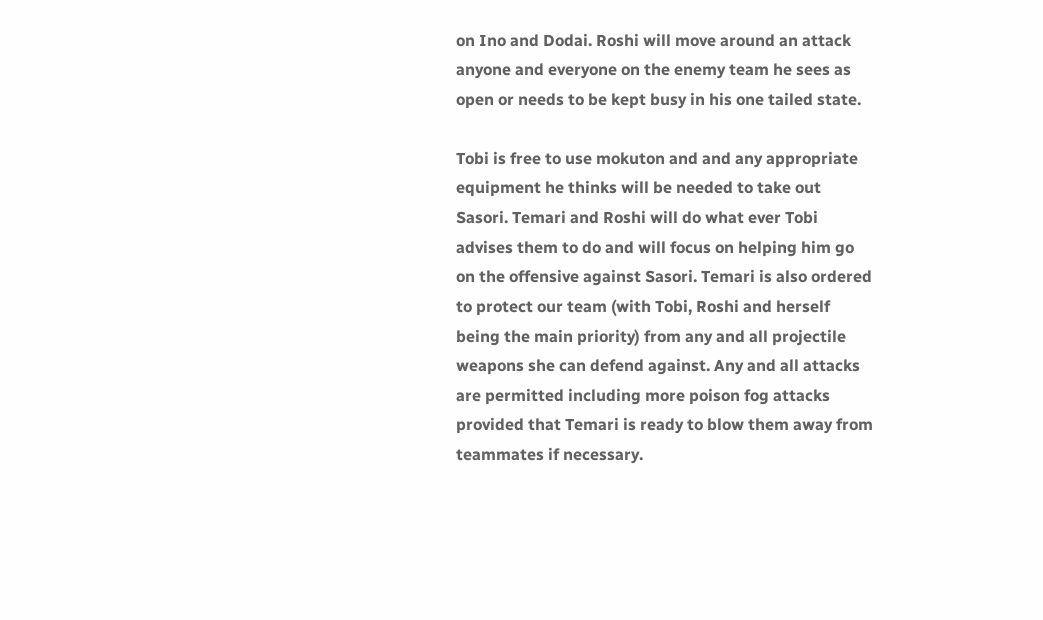on Ino and Dodai. Roshi will move around an attack anyone and everyone on the enemy team he sees as open or needs to be kept busy in his one tailed state.

Tobi is free to use mokuton and and any appropriate equipment he thinks will be needed to take out Sasori. Temari and Roshi will do what ever Tobi advises them to do and will focus on helping him go on the offensive against Sasori. Temari is also ordered to protect our team (with Tobi, Roshi and herself being the main priority) from any and all projectile weapons she can defend against. Any and all attacks are permitted including more poison fog attacks provided that Temari is ready to blow them away from teammates if necessary.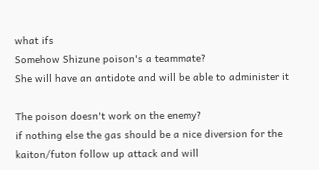what ifs
Somehow Shizune poison's a teammate?
She will have an antidote and will be able to administer it

The poison doesn't work on the enemy?
if nothing else the gas should be a nice diversion for the kaiton/futon follow up attack and will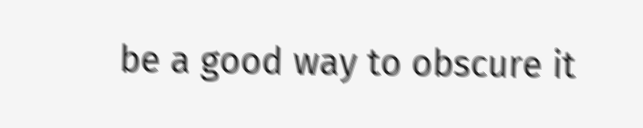be a good way to obscure it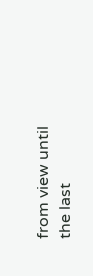from view until the last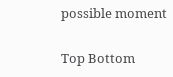possible moment

Top Bottom